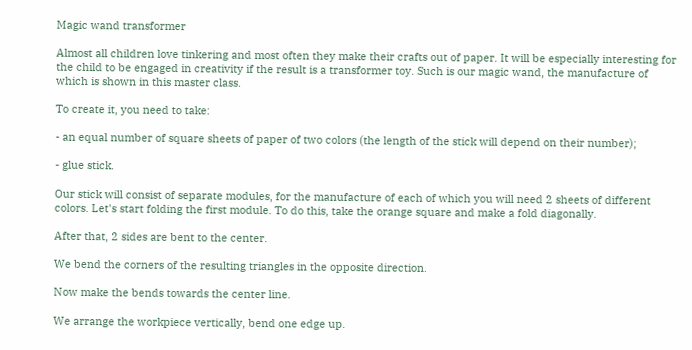Magic wand transformer

Almost all children love tinkering and most often they make their crafts out of paper. It will be especially interesting for the child to be engaged in creativity if the result is a transformer toy. Such is our magic wand, the manufacture of which is shown in this master class.

To create it, you need to take:

- an equal number of square sheets of paper of two colors (the length of the stick will depend on their number);

- glue stick.

Our stick will consist of separate modules, for the manufacture of each of which you will need 2 sheets of different colors. Let's start folding the first module. To do this, take the orange square and make a fold diagonally.

After that, 2 sides are bent to the center.

We bend the corners of the resulting triangles in the opposite direction.

Now make the bends towards the center line.

We arrange the workpiece vertically, bend one edge up.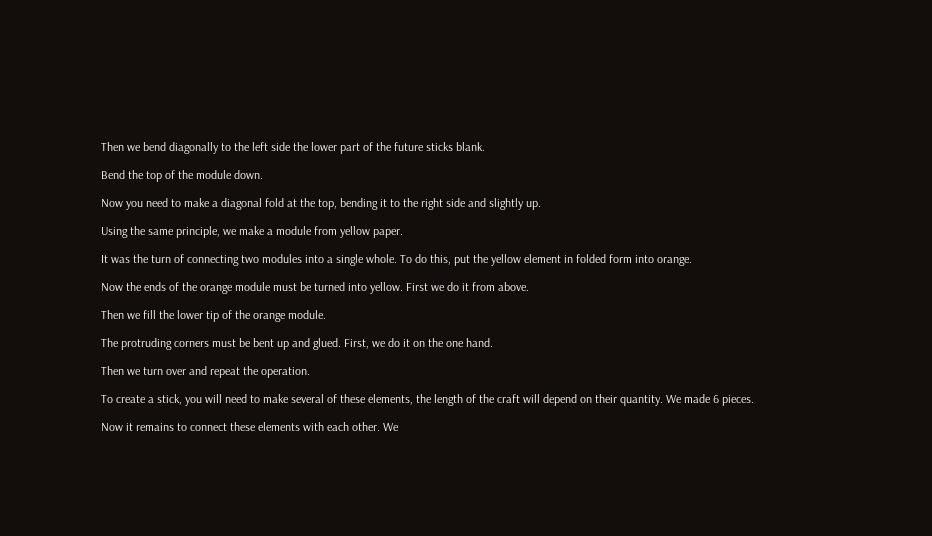Then we bend diagonally to the left side the lower part of the future sticks blank.

Bend the top of the module down.

Now you need to make a diagonal fold at the top, bending it to the right side and slightly up.

Using the same principle, we make a module from yellow paper.

It was the turn of connecting two modules into a single whole. To do this, put the yellow element in folded form into orange.

Now the ends of the orange module must be turned into yellow. First we do it from above.

Then we fill the lower tip of the orange module.

The protruding corners must be bent up and glued. First, we do it on the one hand.

Then we turn over and repeat the operation.

To create a stick, you will need to make several of these elements, the length of the craft will depend on their quantity. We made 6 pieces.

Now it remains to connect these elements with each other. We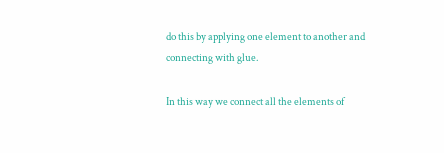do this by applying one element to another and connecting with glue.

In this way we connect all the elements of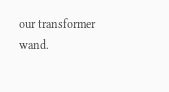our transformer wand.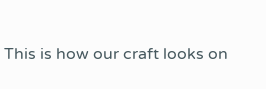This is how our craft looks on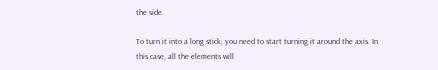the side.

To turn it into a long stick, you need to start turning it around the axis. In this case, all the elements will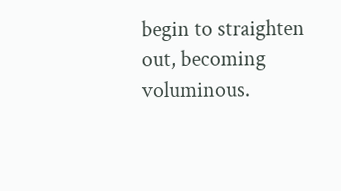begin to straighten out, becoming voluminous.